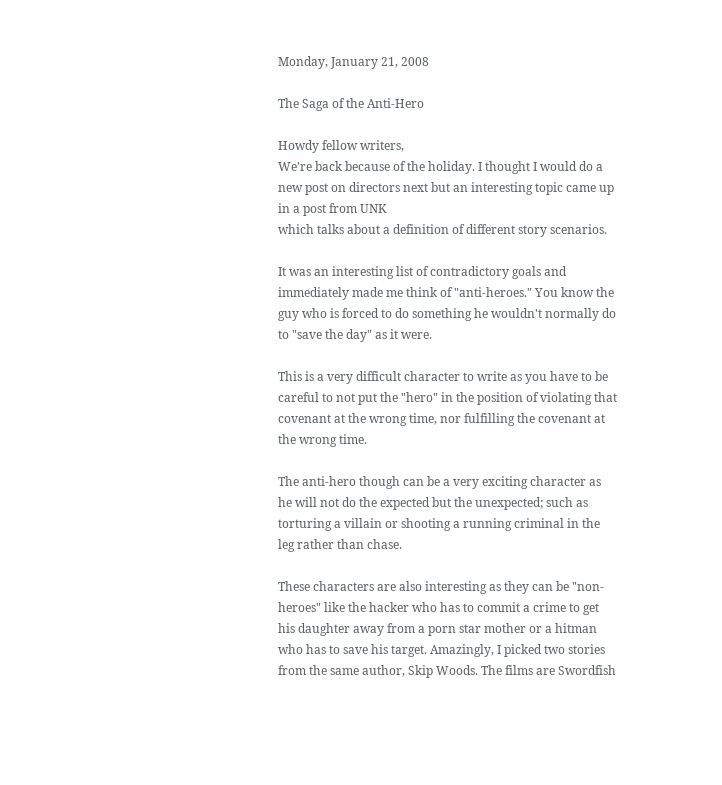Monday, January 21, 2008

The Saga of the Anti-Hero

Howdy fellow writers,
We're back because of the holiday. I thought I would do a new post on directors next but an interesting topic came up in a post from UNK
which talks about a definition of different story scenarios.

It was an interesting list of contradictory goals and immediately made me think of "anti-heroes." You know the guy who is forced to do something he wouldn't normally do to "save the day" as it were.

This is a very difficult character to write as you have to be careful to not put the "hero" in the position of violating that covenant at the wrong time, nor fulfilling the covenant at the wrong time.

The anti-hero though can be a very exciting character as he will not do the expected but the unexpected; such as torturing a villain or shooting a running criminal in the leg rather than chase.

These characters are also interesting as they can be "non-heroes" like the hacker who has to commit a crime to get his daughter away from a porn star mother or a hitman who has to save his target. Amazingly, I picked two stories from the same author, Skip Woods. The films are Swordfish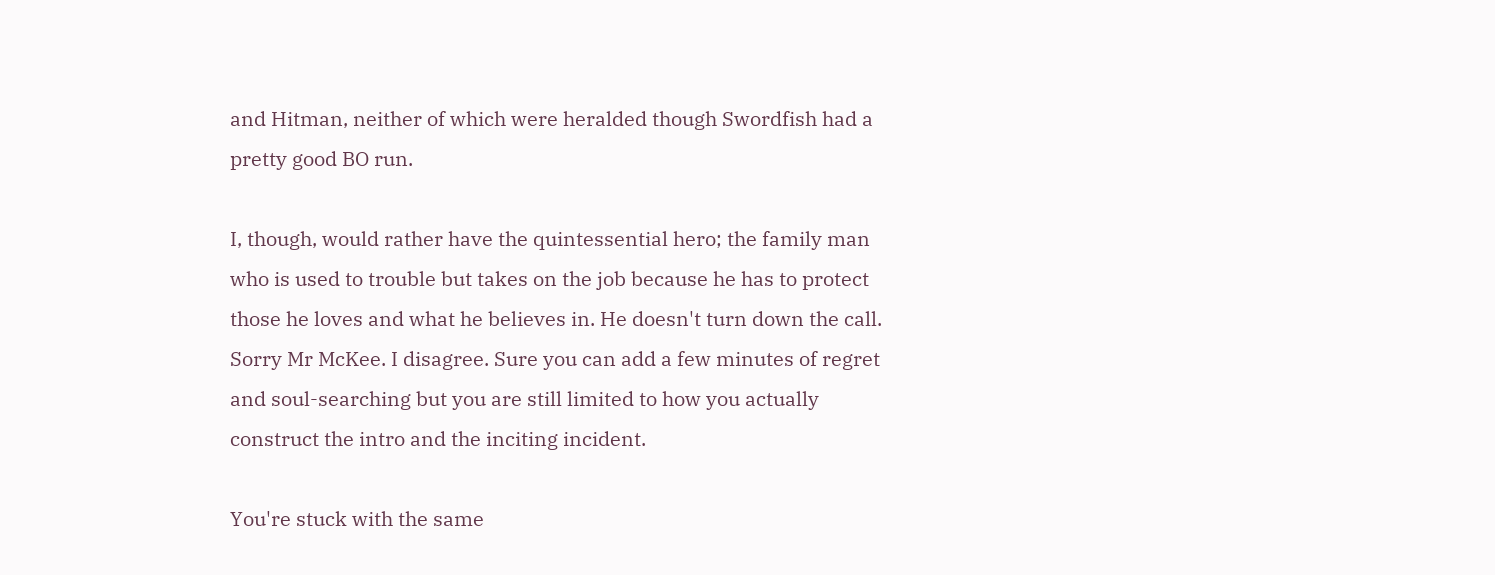and Hitman, neither of which were heralded though Swordfish had a pretty good BO run.

I, though, would rather have the quintessential hero; the family man who is used to trouble but takes on the job because he has to protect those he loves and what he believes in. He doesn't turn down the call. Sorry Mr McKee. I disagree. Sure you can add a few minutes of regret and soul-searching but you are still limited to how you actually construct the intro and the inciting incident.

You're stuck with the same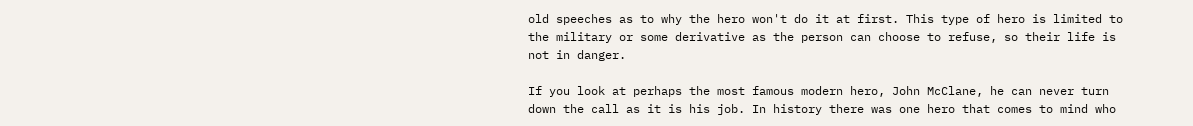old speeches as to why the hero won't do it at first. This type of hero is limited to the military or some derivative as the person can choose to refuse, so their life is not in danger.

If you look at perhaps the most famous modern hero, John McClane, he can never turn down the call as it is his job. In history there was one hero that comes to mind who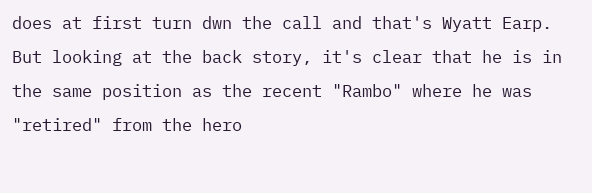does at first turn dwn the call and that's Wyatt Earp. But looking at the back story, it's clear that he is in the same position as the recent "Rambo" where he was "retired" from the hero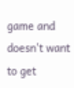game and doesn't want to get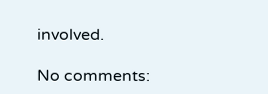involved.

No comments: